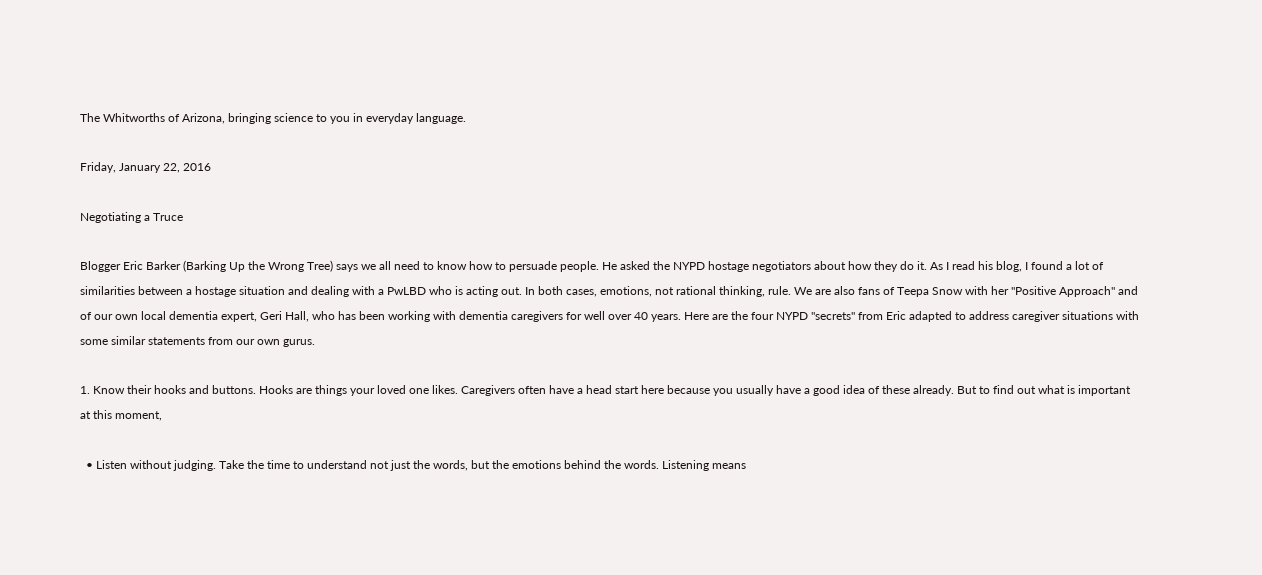The Whitworths of Arizona, bringing science to you in everyday language.

Friday, January 22, 2016

Negotiating a Truce

Blogger Eric Barker (Barking Up the Wrong Tree) says we all need to know how to persuade people. He asked the NYPD hostage negotiators about how they do it. As I read his blog, I found a lot of similarities between a hostage situation and dealing with a PwLBD who is acting out. In both cases, emotions, not rational thinking, rule. We are also fans of Teepa Snow with her "Positive Approach" and of our own local dementia expert, Geri Hall, who has been working with dementia caregivers for well over 40 years. Here are the four NYPD "secrets" from Eric adapted to address caregiver situations with some similar statements from our own gurus.

1. Know their hooks and buttons. Hooks are things your loved one likes. Caregivers often have a head start here because you usually have a good idea of these already. But to find out what is important at this moment,

  • Listen without judging. Take the time to understand not just the words, but the emotions behind the words. Listening means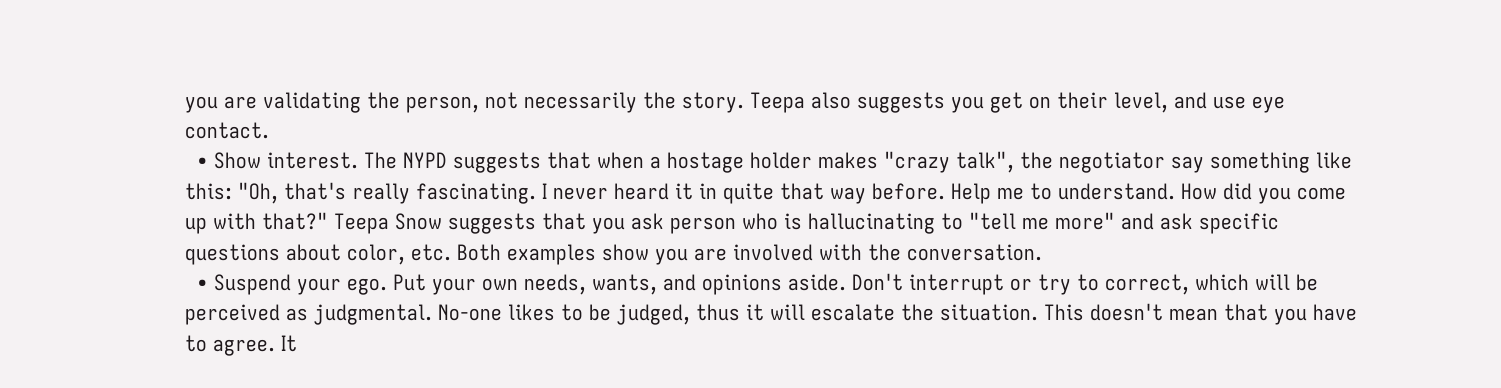you are validating the person, not necessarily the story. Teepa also suggests you get on their level, and use eye contact.
  • Show interest. The NYPD suggests that when a hostage holder makes "crazy talk", the negotiator say something like this: "Oh, that's really fascinating. I never heard it in quite that way before. Help me to understand. How did you come up with that?" Teepa Snow suggests that you ask person who is hallucinating to "tell me more" and ask specific questions about color, etc. Both examples show you are involved with the conversation.
  • Suspend your ego. Put your own needs, wants, and opinions aside. Don't interrupt or try to correct, which will be perceived as judgmental. No-one likes to be judged, thus it will escalate the situation. This doesn't mean that you have to agree. It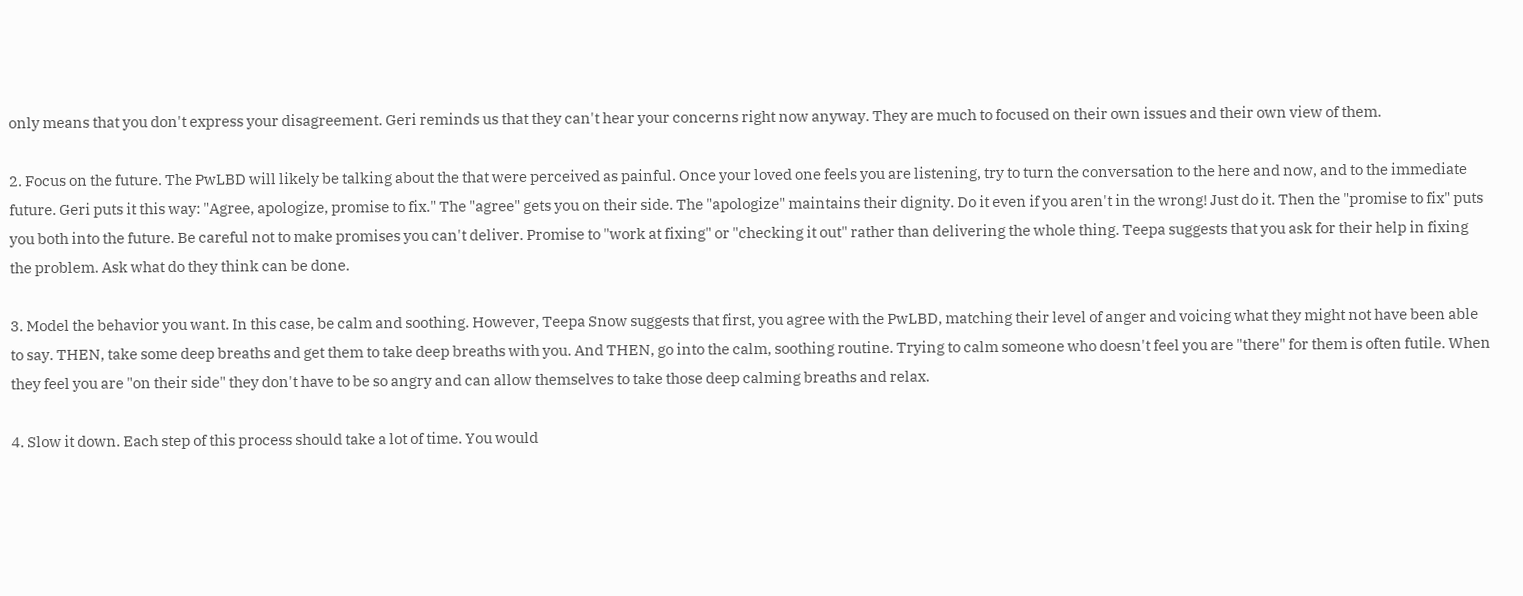only means that you don't express your disagreement. Geri reminds us that they can't hear your concerns right now anyway. They are much to focused on their own issues and their own view of them.

2. Focus on the future. The PwLBD will likely be talking about the that were perceived as painful. Once your loved one feels you are listening, try to turn the conversation to the here and now, and to the immediate future. Geri puts it this way: "Agree, apologize, promise to fix." The "agree" gets you on their side. The "apologize" maintains their dignity. Do it even if you aren't in the wrong! Just do it. Then the "promise to fix" puts you both into the future. Be careful not to make promises you can't deliver. Promise to "work at fixing" or "checking it out" rather than delivering the whole thing. Teepa suggests that you ask for their help in fixing the problem. Ask what do they think can be done.

3. Model the behavior you want. In this case, be calm and soothing. However, Teepa Snow suggests that first, you agree with the PwLBD, matching their level of anger and voicing what they might not have been able to say. THEN, take some deep breaths and get them to take deep breaths with you. And THEN, go into the calm, soothing routine. Trying to calm someone who doesn't feel you are "there" for them is often futile. When they feel you are "on their side" they don't have to be so angry and can allow themselves to take those deep calming breaths and relax.

4. Slow it down. Each step of this process should take a lot of time. You would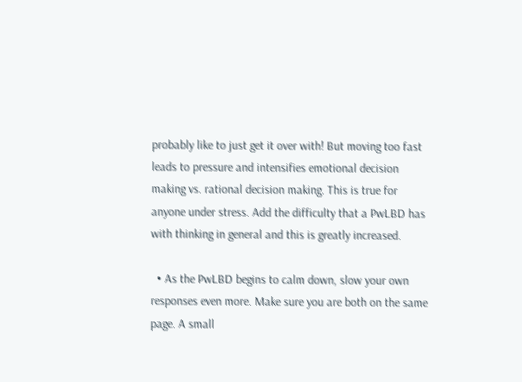probably like to just get it over with! But moving too fast leads to pressure and intensifies emotional decision making vs. rational decision making. This is true for anyone under stress. Add the difficulty that a PwLBD has with thinking in general and this is greatly increased.

  • As the PwLBD begins to calm down, slow your own responses even more. Make sure you are both on the same page. A small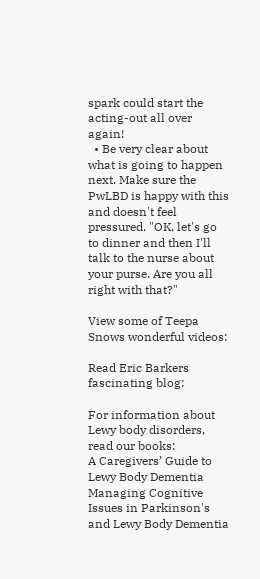spark could start the acting-out all over again!
  • Be very clear about what is going to happen next. Make sure the PwLBD is happy with this and doesn't feel pressured. "OK, let's go to dinner and then I'll talk to the nurse about your purse. Are you all right with that?"

View some of Teepa Snows wonderful videos:

Read Eric Barkers fascinating blog:

For information about Lewy body disorders, read our books:
A Caregivers’ Guide to Lewy Body Dementia
Managing Cognitive Issues in Parkinson's and Lewy Body Dementia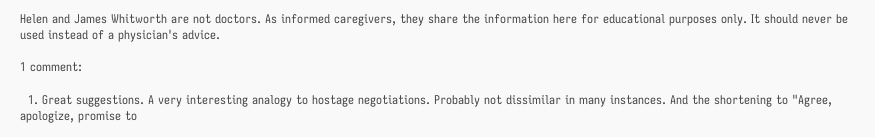Helen and James Whitworth are not doctors. As informed caregivers, they share the information here for educational purposes only. It should never be used instead of a physician's advice.

1 comment:

  1. Great suggestions. A very interesting analogy to hostage negotiations. Probably not dissimilar in many instances. And the shortening to "Agree, apologize, promise to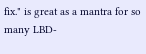fix." is great as a mantra for so many LBD-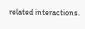related interactions.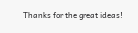Thanks for the great ideas!